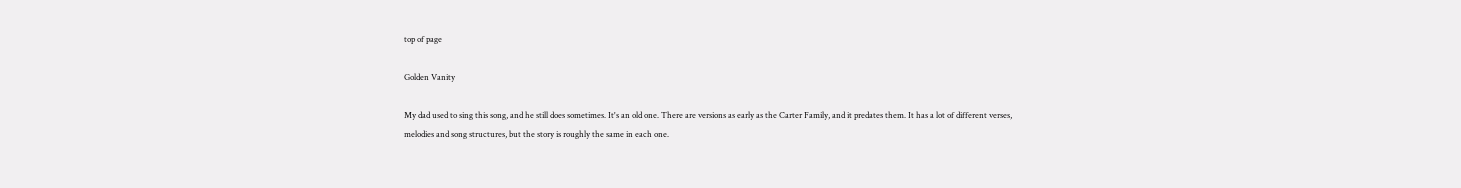top of page

Golden Vanity

My dad used to sing this song, and he still does sometimes. It's an old one. There are versions as early as the Carter Family, and it predates them. It has a lot of different verses, melodies and song structures, but the story is roughly the same in each one.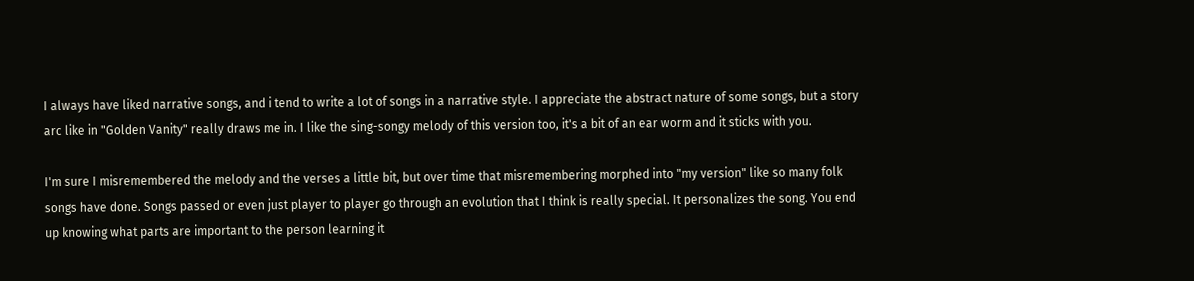I always have liked narrative songs, and i tend to write a lot of songs in a narrative style. I appreciate the abstract nature of some songs, but a story arc like in "Golden Vanity" really draws me in. I like the sing-songy melody of this version too, it's a bit of an ear worm and it sticks with you.

I'm sure I misremembered the melody and the verses a little bit, but over time that misremembering morphed into "my version" like so many folk songs have done. Songs passed or even just player to player go through an evolution that I think is really special. It personalizes the song. You end up knowing what parts are important to the person learning it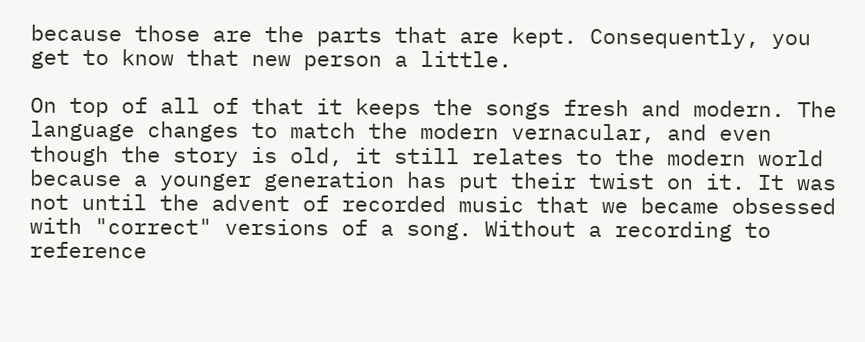because those are the parts that are kept. Consequently, you get to know that new person a little.

On top of all of that it keeps the songs fresh and modern. The language changes to match the modern vernacular, and even though the story is old, it still relates to the modern world because a younger generation has put their twist on it. It was not until the advent of recorded music that we became obsessed with "correct" versions of a song. Without a recording to reference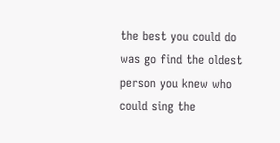the best you could do was go find the oldest person you knew who could sing the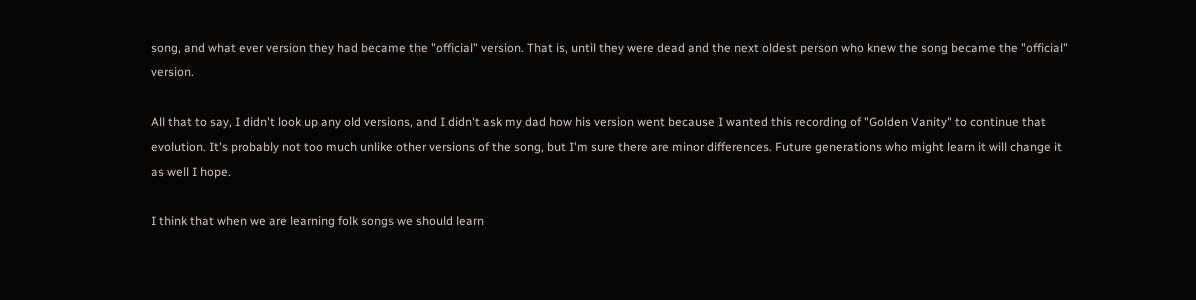song, and what ever version they had became the "official" version. That is, until they were dead and the next oldest person who knew the song became the "official" version.

All that to say, I didn't look up any old versions, and I didn't ask my dad how his version went because I wanted this recording of "Golden Vanity" to continue that evolution. It's probably not too much unlike other versions of the song, but I'm sure there are minor differences. Future generations who might learn it will change it as well I hope.

I think that when we are learning folk songs we should learn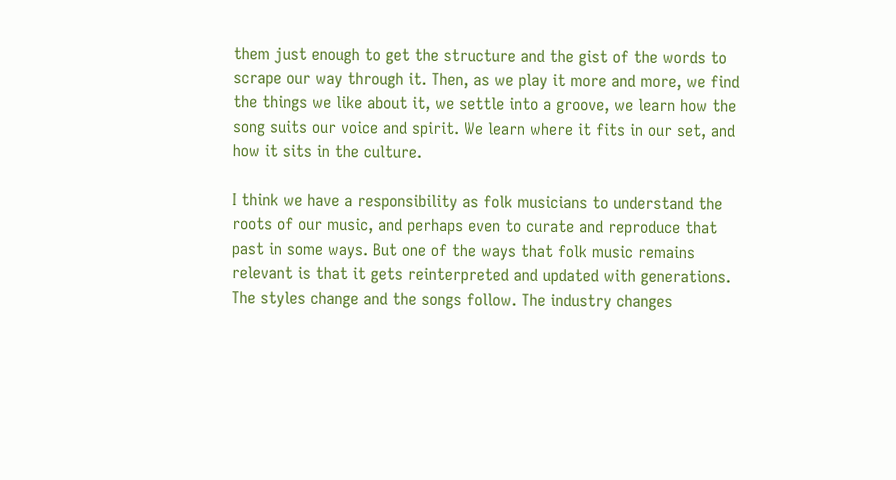them just enough to get the structure and the gist of the words to scrape our way through it. Then, as we play it more and more, we find the things we like about it, we settle into a groove, we learn how the song suits our voice and spirit. We learn where it fits in our set, and how it sits in the culture.

I think we have a responsibility as folk musicians to understand the roots of our music, and perhaps even to curate and reproduce that past in some ways. But one of the ways that folk music remains relevant is that it gets reinterpreted and updated with generations. The styles change and the songs follow. The industry changes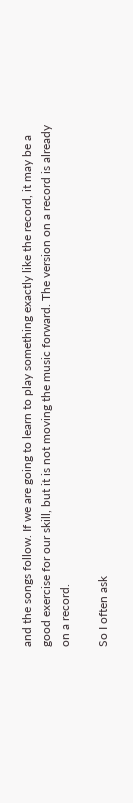and the songs follow. If we are going to learn to play something exactly like the record, it may be a good exercise for our skill, but it is not moving the music forward. The version on a record is already on a record.

So I often ask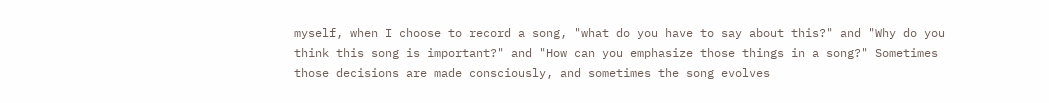myself, when I choose to record a song, "what do you have to say about this?" and "Why do you think this song is important?" and "How can you emphasize those things in a song?" Sometimes those decisions are made consciously, and sometimes the song evolves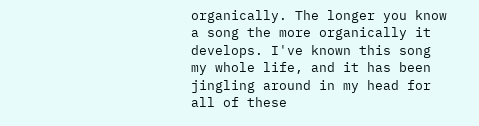organically. The longer you know a song the more organically it develops. I've known this song my whole life, and it has been jingling around in my head for all of these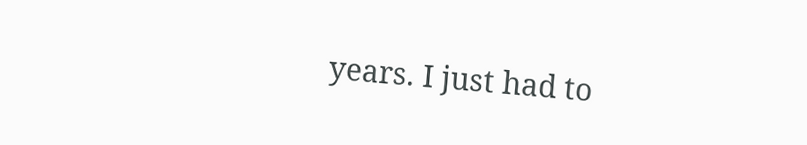years. I just had to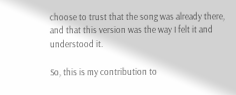choose to trust that the song was already there, and that this version was the way I felt it and understood it.

So, this is my contribution to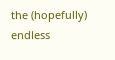the (hopefully) endless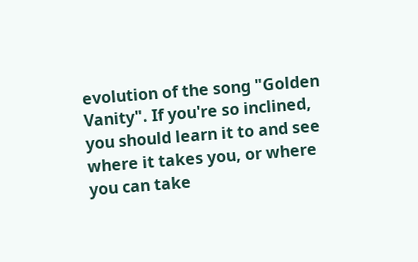evolution of the song "Golden Vanity". If you're so inclined, you should learn it to and see where it takes you, or where you can take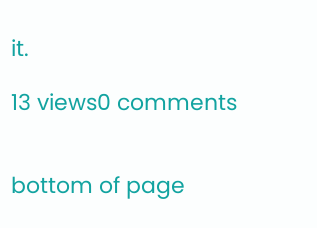it.

13 views0 comments


bottom of page